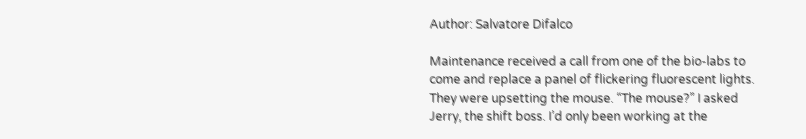Author: Salvatore Difalco

Maintenance received a call from one of the bio-labs to come and replace a panel of flickering fluorescent lights. They were upsetting the mouse. “The mouse?” I asked Jerry, the shift boss. I’d only been working at the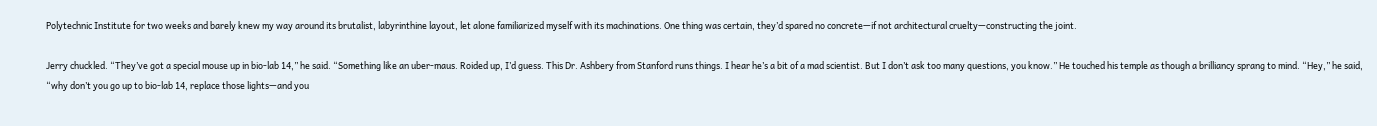Polytechnic Institute for two weeks and barely knew my way around its brutalist, labyrinthine layout, let alone familiarized myself with its machinations. One thing was certain, they’d spared no concrete—if not architectural cruelty—constructing the joint.

Jerry chuckled. “They’ve got a special mouse up in bio-lab 14,” he said. “Something like an uber-maus. Roided up, I’d guess. This Dr. Ashbery from Stanford runs things. I hear he’s a bit of a mad scientist. But I don’t ask too many questions, you know.” He touched his temple as though a brilliancy sprang to mind. “Hey,” he said, “why don’t you go up to bio-lab 14, replace those lights—and you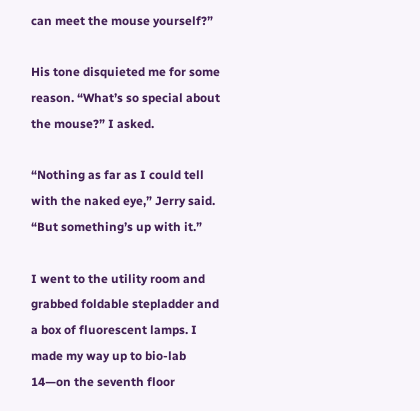can meet the mouse yourself?”

His tone disquieted me for some reason. “What’s so special about the mouse?” I asked.

“Nothing as far as I could tell with the naked eye,” Jerry said. “But something’s up with it.”

I went to the utility room and grabbed foldable stepladder and a box of fluorescent lamps. I made my way up to bio-lab 14—on the seventh floor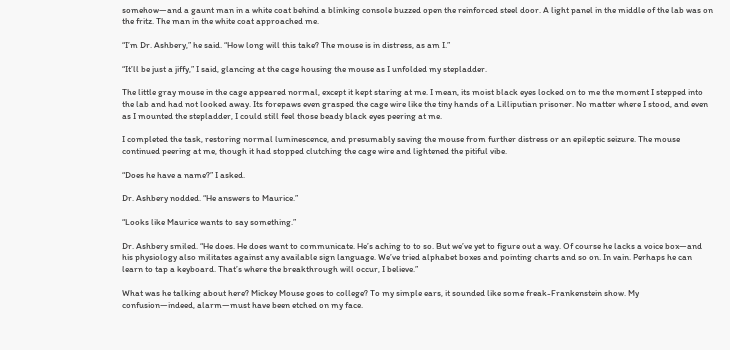somehow—and a gaunt man in a white coat behind a blinking console buzzed open the reinforced steel door. A light panel in the middle of the lab was on the fritz. The man in the white coat approached me.

“I’m Dr. Ashbery,” he said. “How long will this take? The mouse is in distress, as am I.”

“It’ll be just a jiffy,” I said, glancing at the cage housing the mouse as I unfolded my stepladder.

The little gray mouse in the cage appeared normal, except it kept staring at me. I mean, its moist black eyes locked on to me the moment I stepped into the lab and had not looked away. Its forepaws even grasped the cage wire like the tiny hands of a Lilliputian prisoner. No matter where I stood, and even as I mounted the stepladder, I could still feel those beady black eyes peering at me.

I completed the task, restoring normal luminescence, and presumably saving the mouse from further distress or an epileptic seizure. The mouse continued peering at me, though it had stopped clutching the cage wire and lightened the pitiful vibe.

“Does he have a name?” I asked.

Dr. Ashbery nodded. “He answers to Maurice.”

“Looks like Maurice wants to say something.”

Dr. Ashbery smiled. “He does. He does want to communicate. He’s aching to to so. But we’ve yet to figure out a way. Of course he lacks a voice box—and his physiology also militates against any available sign language. We’ve tried alphabet boxes and pointing charts and so on. In vain. Perhaps he can learn to tap a keyboard. That’s where the breakthrough will occur, I believe.”

What was he talking about here? Mickey Mouse goes to college? To my simple ears, it sounded like some freak-Frankenstein show. My confusion—indeed, alarm—must have been etched on my face.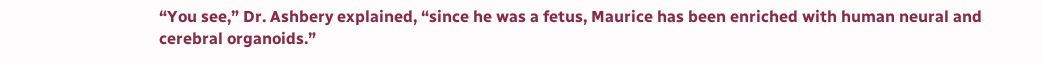“You see,” Dr. Ashbery explained, “since he was a fetus, Maurice has been enriched with human neural and cerebral organoids.”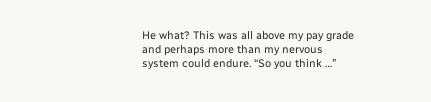He what? This was all above my pay grade and perhaps more than my nervous system could endure. “So you think …”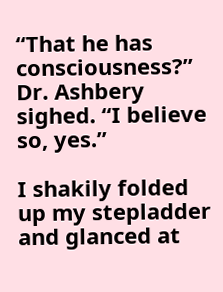“That he has consciousness?” Dr. Ashbery sighed. “I believe so, yes.”

I shakily folded up my stepladder and glanced at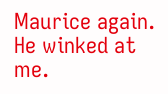Maurice again. He winked at me.